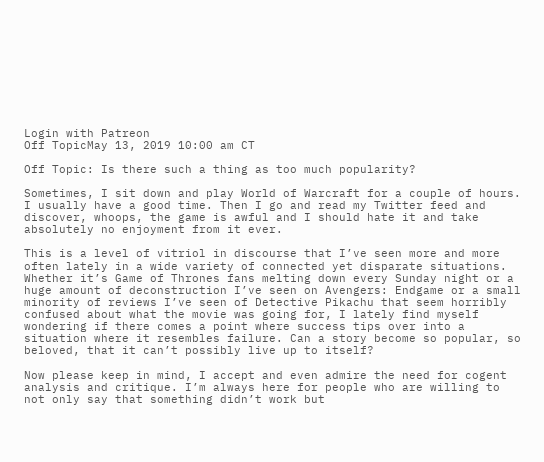Login with Patreon
Off TopicMay 13, 2019 10:00 am CT

Off Topic: Is there such a thing as too much popularity?

Sometimes, I sit down and play World of Warcraft for a couple of hours. I usually have a good time. Then I go and read my Twitter feed and discover, whoops, the game is awful and I should hate it and take absolutely no enjoyment from it ever.

This is a level of vitriol in discourse that I’ve seen more and more often lately in a wide variety of connected yet disparate situations. Whether it’s Game of Thrones fans melting down every Sunday night or a huge amount of deconstruction I’ve seen on Avengers: Endgame or a small minority of reviews I’ve seen of Detective Pikachu that seem horribly confused about what the movie was going for, I lately find myself wondering if there comes a point where success tips over into a situation where it resembles failure. Can a story become so popular, so beloved, that it can’t possibly live up to itself?

Now please keep in mind, I accept and even admire the need for cogent analysis and critique. I’m always here for people who are willing to not only say that something didn’t work but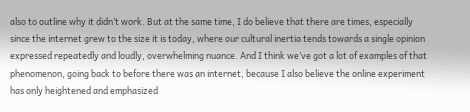also to outline why it didn’t work. But at the same time, I do believe that there are times, especially since the internet grew to the size it is today, where our cultural inertia tends towards a single opinion expressed repeatedly and loudly, overwhelming nuance. And I think we’ve got a lot of examples of that phenomenon, going back to before there was an internet, because I also believe the online experiment has only heightened and emphasized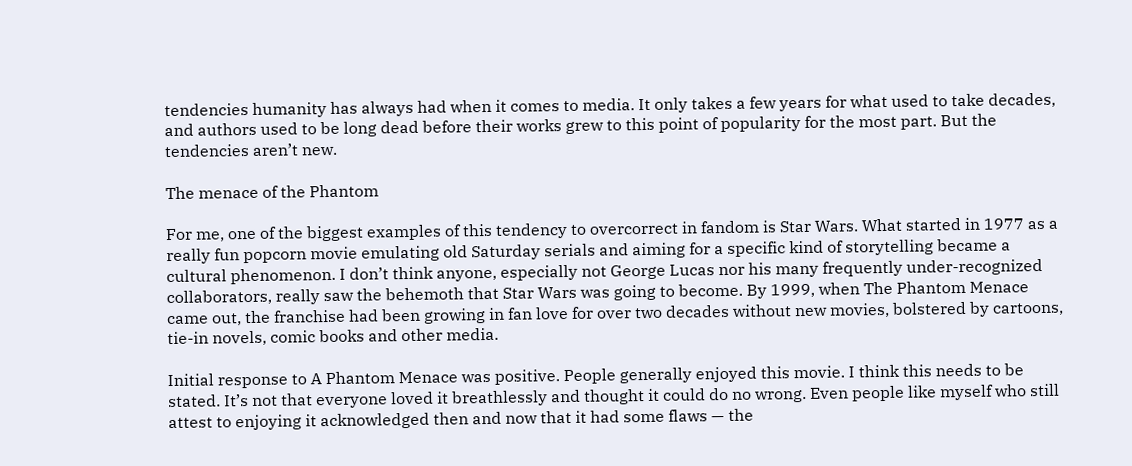tendencies humanity has always had when it comes to media. It only takes a few years for what used to take decades, and authors used to be long dead before their works grew to this point of popularity for the most part. But the tendencies aren’t new.

The menace of the Phantom

For me, one of the biggest examples of this tendency to overcorrect in fandom is Star Wars. What started in 1977 as a really fun popcorn movie emulating old Saturday serials and aiming for a specific kind of storytelling became a cultural phenomenon. I don’t think anyone, especially not George Lucas nor his many frequently under-recognized collaborators, really saw the behemoth that Star Wars was going to become. By 1999, when The Phantom Menace came out, the franchise had been growing in fan love for over two decades without new movies, bolstered by cartoons, tie-in novels, comic books and other media.

Initial response to A Phantom Menace was positive. People generally enjoyed this movie. I think this needs to be stated. It’s not that everyone loved it breathlessly and thought it could do no wrong. Even people like myself who still attest to enjoying it acknowledged then and now that it had some flaws — the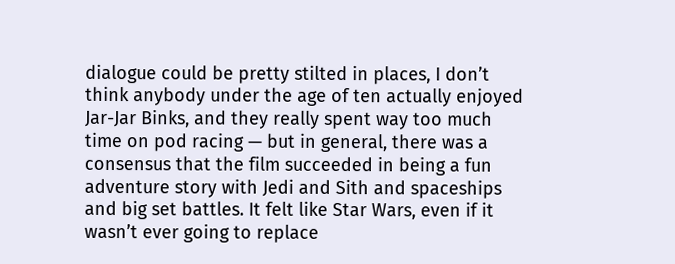dialogue could be pretty stilted in places, I don’t think anybody under the age of ten actually enjoyed Jar-Jar Binks, and they really spent way too much time on pod racing — but in general, there was a consensus that the film succeeded in being a fun adventure story with Jedi and Sith and spaceships and big set battles. It felt like Star Wars, even if it wasn’t ever going to replace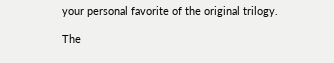your personal favorite of the original trilogy.

The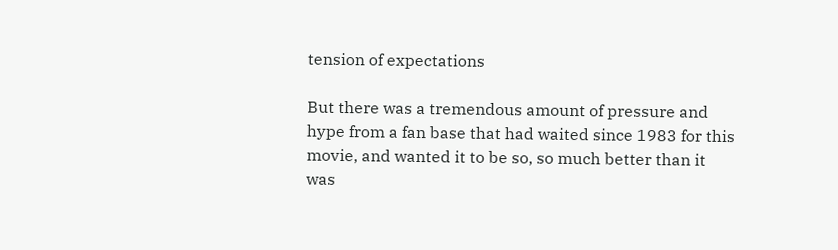tension of expectations

But there was a tremendous amount of pressure and hype from a fan base that had waited since 1983 for this movie, and wanted it to be so, so much better than it was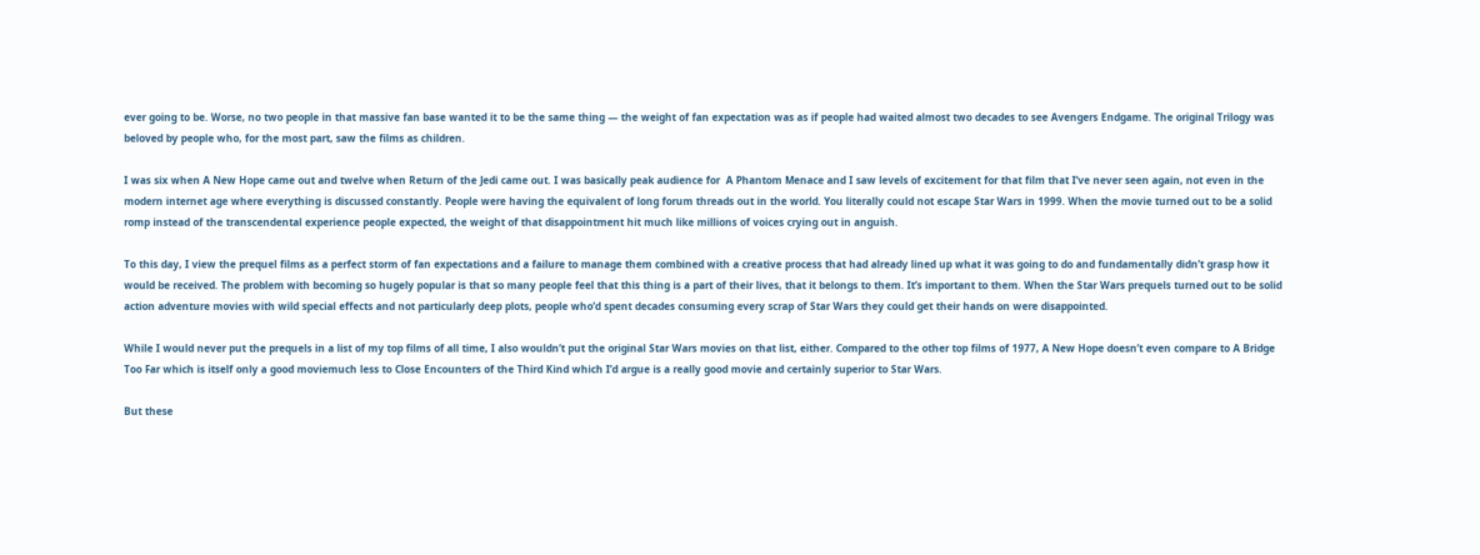ever going to be. Worse, no two people in that massive fan base wanted it to be the same thing — the weight of fan expectation was as if people had waited almost two decades to see Avengers Endgame. The original Trilogy was beloved by people who, for the most part, saw the films as children.

I was six when A New Hope came out and twelve when Return of the Jedi came out. I was basically peak audience for  A Phantom Menace and I saw levels of excitement for that film that I’ve never seen again, not even in the modern internet age where everything is discussed constantly. People were having the equivalent of long forum threads out in the world. You literally could not escape Star Wars in 1999. When the movie turned out to be a solid romp instead of the transcendental experience people expected, the weight of that disappointment hit much like millions of voices crying out in anguish.

To this day, I view the prequel films as a perfect storm of fan expectations and a failure to manage them combined with a creative process that had already lined up what it was going to do and fundamentally didn’t grasp how it would be received. The problem with becoming so hugely popular is that so many people feel that this thing is a part of their lives, that it belongs to them. It’s important to them. When the Star Wars prequels turned out to be solid action adventure movies with wild special effects and not particularly deep plots, people who’d spent decades consuming every scrap of Star Wars they could get their hands on were disappointed.

While I would never put the prequels in a list of my top films of all time, I also wouldn’t put the original Star Wars movies on that list, either. Compared to the other top films of 1977, A New Hope doesn’t even compare to A Bridge Too Far which is itself only a good moviemuch less to Close Encounters of the Third Kind which I’d argue is a really good movie and certainly superior to Star Wars.

But these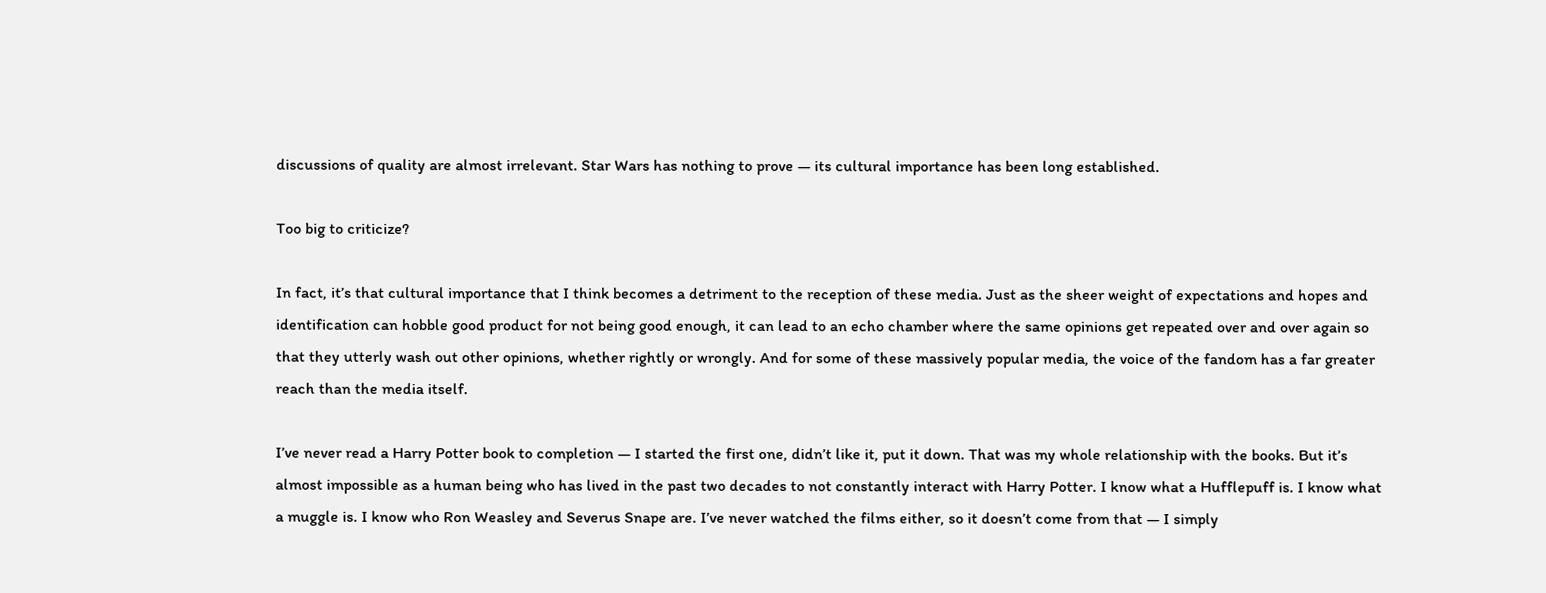discussions of quality are almost irrelevant. Star Wars has nothing to prove — its cultural importance has been long established.

Too big to criticize?

In fact, it’s that cultural importance that I think becomes a detriment to the reception of these media. Just as the sheer weight of expectations and hopes and identification can hobble good product for not being good enough, it can lead to an echo chamber where the same opinions get repeated over and over again so that they utterly wash out other opinions, whether rightly or wrongly. And for some of these massively popular media, the voice of the fandom has a far greater reach than the media itself.

I’ve never read a Harry Potter book to completion — I started the first one, didn’t like it, put it down. That was my whole relationship with the books. But it’s almost impossible as a human being who has lived in the past two decades to not constantly interact with Harry Potter. I know what a Hufflepuff is. I know what a muggle is. I know who Ron Weasley and Severus Snape are. I’ve never watched the films either, so it doesn’t come from that — I simply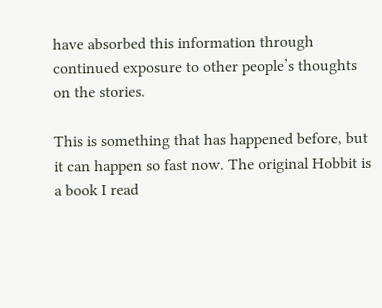have absorbed this information through continued exposure to other people’s thoughts on the stories.

This is something that has happened before, but it can happen so fast now. The original Hobbit is a book I read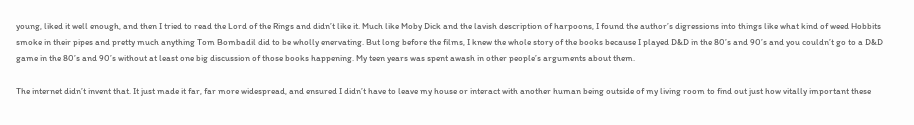young, liked it well enough, and then I tried to read the Lord of the Rings and didn’t like it. Much like Moby Dick and the lavish description of harpoons, I found the author’s digressions into things like what kind of weed Hobbits smoke in their pipes and pretty much anything Tom Bombadil did to be wholly enervating. But long before the films, I knew the whole story of the books because I played D&D in the 80’s and 90’s and you couldn’t go to a D&D game in the 80’s and 90’s without at least one big discussion of those books happening. My teen years was spent awash in other people’s arguments about them.

The internet didn’t invent that. It just made it far, far more widespread, and ensured I didn’t have to leave my house or interact with another human being outside of my living room to find out just how vitally important these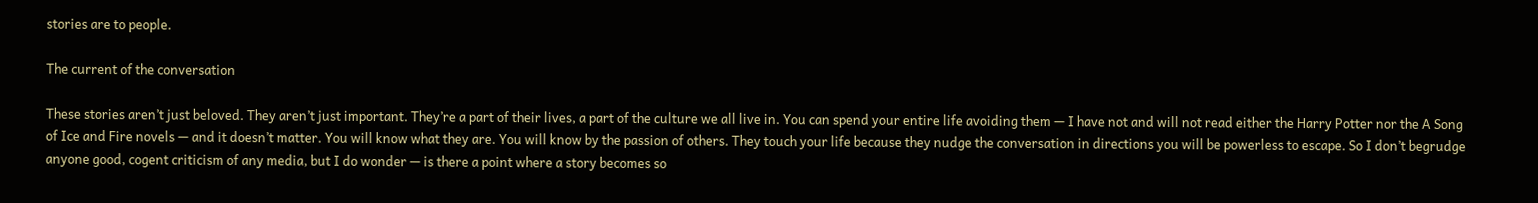stories are to people.

The current of the conversation

These stories aren’t just beloved. They aren’t just important. They’re a part of their lives, a part of the culture we all live in. You can spend your entire life avoiding them — I have not and will not read either the Harry Potter nor the A Song of Ice and Fire novels — and it doesn’t matter. You will know what they are. You will know by the passion of others. They touch your life because they nudge the conversation in directions you will be powerless to escape. So I don’t begrudge anyone good, cogent criticism of any media, but I do wonder — is there a point where a story becomes so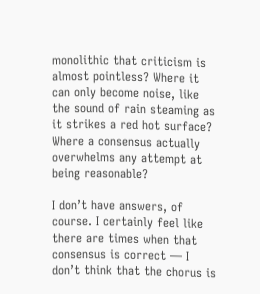monolithic that criticism is almost pointless? Where it can only become noise, like the sound of rain steaming as it strikes a red hot surface? Where a consensus actually overwhelms any attempt at being reasonable?

I don’t have answers, of course. I certainly feel like there are times when that consensus is correct — I don’t think that the chorus is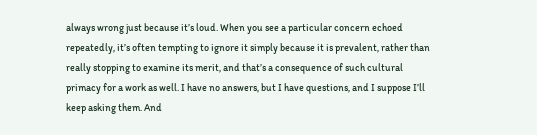always wrong just because it’s loud. When you see a particular concern echoed repeatedly, it’s often tempting to ignore it simply because it is prevalent, rather than really stopping to examine its merit, and that’s a consequence of such cultural primacy for a work as well. I have no answers, but I have questions, and I suppose I’ll keep asking them. And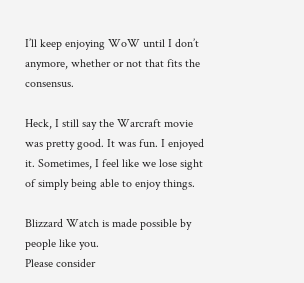I’ll keep enjoying WoW until I don’t anymore, whether or not that fits the consensus.

Heck, I still say the Warcraft movie was pretty good. It was fun. I enjoyed it. Sometimes, I feel like we lose sight of simply being able to enjoy things.

Blizzard Watch is made possible by people like you.
Please consider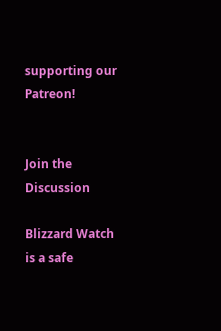supporting our Patreon!


Join the Discussion

Blizzard Watch is a safe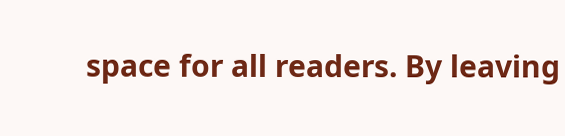space for all readers. By leaving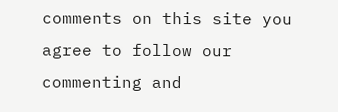comments on this site you agree to follow our  commenting and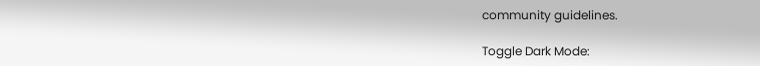community guidelines.

Toggle Dark Mode: